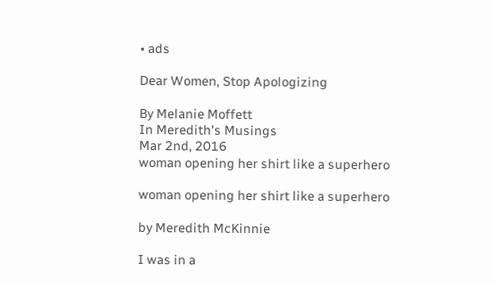• ads

Dear Women, Stop Apologizing

By Melanie Moffett
In Meredith's Musings
Mar 2nd, 2016
woman opening her shirt like a superhero

woman opening her shirt like a superhero

by Meredith McKinnie

I was in a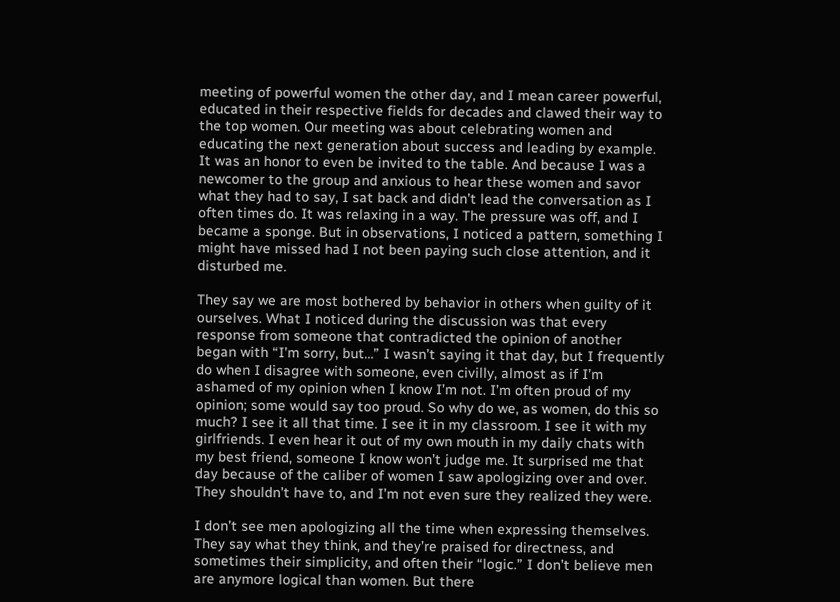meeting of powerful women the other day, and I mean career powerful, educated in their respective fields for decades and clawed their way to the top women. Our meeting was about celebrating women and educating the next generation about success and leading by example. It was an honor to even be invited to the table. And because I was a newcomer to the group and anxious to hear these women and savor what they had to say, I sat back and didn’t lead the conversation as I often times do. It was relaxing in a way. The pressure was off, and I became a sponge. But in observations, I noticed a pattern, something I might have missed had I not been paying such close attention, and it disturbed me.

They say we are most bothered by behavior in others when guilty of it ourselves. What I noticed during the discussion was that every response from someone that contradicted the opinion of another began with “I’m sorry, but…” I wasn’t saying it that day, but I frequently do when I disagree with someone, even civilly, almost as if I’m ashamed of my opinion when I know I’m not. I’m often proud of my opinion; some would say too proud. So why do we, as women, do this so much? I see it all that time. I see it in my classroom. I see it with my girlfriends. I even hear it out of my own mouth in my daily chats with my best friend, someone I know won’t judge me. It surprised me that day because of the caliber of women I saw apologizing over and over. They shouldn’t have to, and I’m not even sure they realized they were.

I don’t see men apologizing all the time when expressing themselves. They say what they think, and they’re praised for directness, and sometimes their simplicity, and often their “logic.” I don’t believe men are anymore logical than women. But there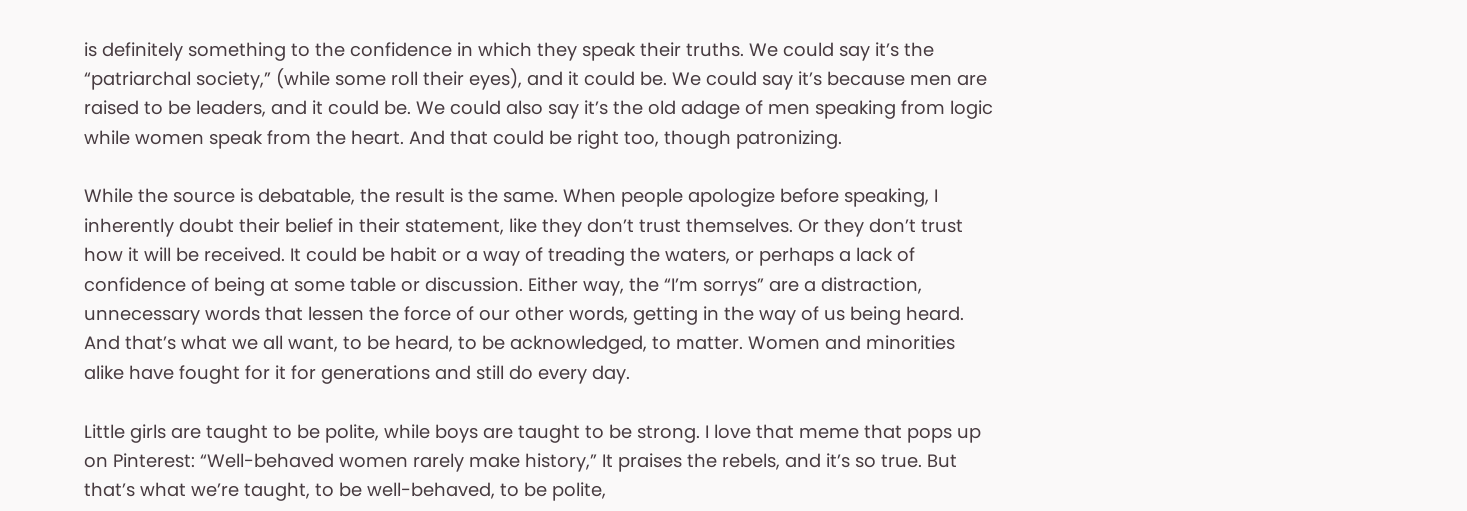is definitely something to the confidence in which they speak their truths. We could say it’s the “patriarchal society,” (while some roll their eyes), and it could be. We could say it’s because men are raised to be leaders, and it could be. We could also say it’s the old adage of men speaking from logic while women speak from the heart. And that could be right too, though patronizing.

While the source is debatable, the result is the same. When people apologize before speaking, I inherently doubt their belief in their statement, like they don’t trust themselves. Or they don’t trust how it will be received. It could be habit or a way of treading the waters, or perhaps a lack of confidence of being at some table or discussion. Either way, the “I’m sorrys” are a distraction, unnecessary words that lessen the force of our other words, getting in the way of us being heard. And that’s what we all want, to be heard, to be acknowledged, to matter. Women and minorities alike have fought for it for generations and still do every day.

Little girls are taught to be polite, while boys are taught to be strong. I love that meme that pops up on Pinterest: “Well-behaved women rarely make history,” It praises the rebels, and it’s so true. But that’s what we’re taught, to be well-behaved, to be polite,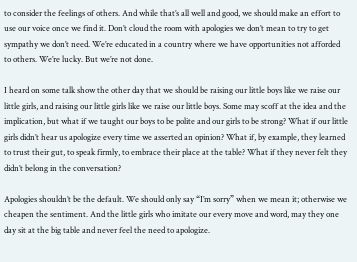to consider the feelings of others. And while that’s all well and good, we should make an effort to use our voice once we find it. Don’t cloud the room with apologies we don’t mean to try to get sympathy we don’t need. We’re educated in a country where we have opportunities not afforded to others. We’re lucky. But we’re not done.

I heard on some talk show the other day that we should be raising our little boys like we raise our little girls, and raising our little girls like we raise our little boys. Some may scoff at the idea and the implication, but what if we taught our boys to be polite and our girls to be strong? What if our little girls didn’t hear us apologize every time we asserted an opinion? What if, by example, they learned to trust their gut, to speak firmly, to embrace their place at the table? What if they never felt they didn’t belong in the conversation?

Apologies shouldn’t be the default. We should only say “I’m sorry” when we mean it; otherwise we cheapen the sentiment. And the little girls who imitate our every move and word, may they one day sit at the big table and never feel the need to apologize.